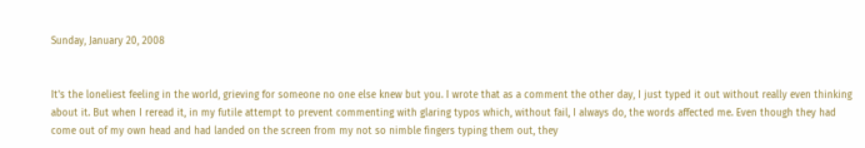Sunday, January 20, 2008


It's the loneliest feeling in the world, grieving for someone no one else knew but you. I wrote that as a comment the other day, I just typed it out without really even thinking about it. But when I reread it, in my futile attempt to prevent commenting with glaring typos which, without fail, I always do, the words affected me. Even though they had come out of my own head and had landed on the screen from my not so nimble fingers typing them out, they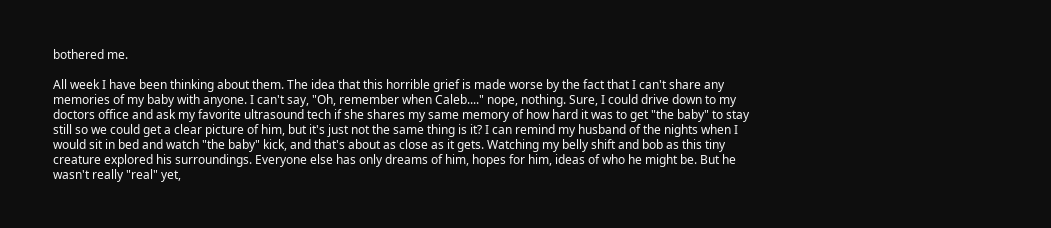bothered me.

All week I have been thinking about them. The idea that this horrible grief is made worse by the fact that I can't share any memories of my baby with anyone. I can't say, "Oh, remember when Caleb...." nope, nothing. Sure, I could drive down to my doctors office and ask my favorite ultrasound tech if she shares my same memory of how hard it was to get "the baby" to stay still so we could get a clear picture of him, but it's just not the same thing is it? I can remind my husband of the nights when I would sit in bed and watch "the baby" kick, and that's about as close as it gets. Watching my belly shift and bob as this tiny creature explored his surroundings. Everyone else has only dreams of him, hopes for him, ideas of who he might be. But he wasn't really "real" yet,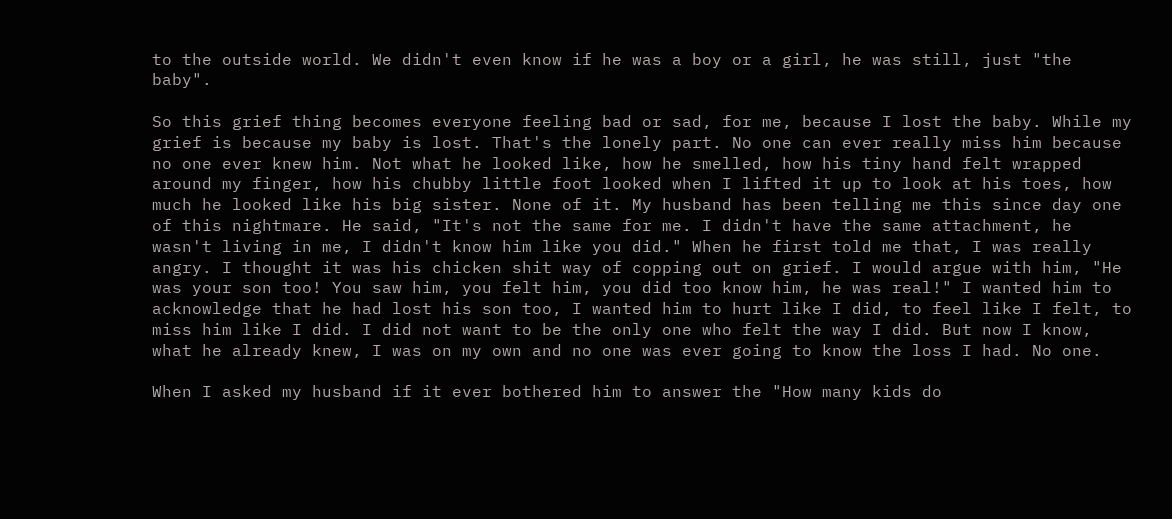to the outside world. We didn't even know if he was a boy or a girl, he was still, just "the baby".

So this grief thing becomes everyone feeling bad or sad, for me, because I lost the baby. While my grief is because my baby is lost. That's the lonely part. No one can ever really miss him because no one ever knew him. Not what he looked like, how he smelled, how his tiny hand felt wrapped around my finger, how his chubby little foot looked when I lifted it up to look at his toes, how much he looked like his big sister. None of it. My husband has been telling me this since day one of this nightmare. He said, "It's not the same for me. I didn't have the same attachment, he wasn't living in me, I didn't know him like you did." When he first told me that, I was really angry. I thought it was his chicken shit way of copping out on grief. I would argue with him, "He was your son too! You saw him, you felt him, you did too know him, he was real!" I wanted him to acknowledge that he had lost his son too, I wanted him to hurt like I did, to feel like I felt, to miss him like I did. I did not want to be the only one who felt the way I did. But now I know, what he already knew, I was on my own and no one was ever going to know the loss I had. No one.

When I asked my husband if it ever bothered him to answer the "How many kids do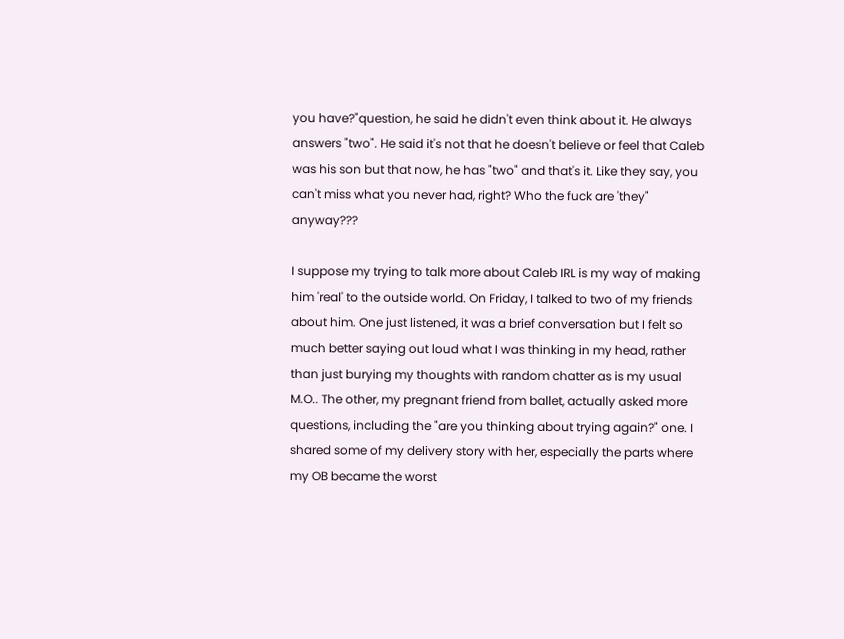you have?"question, he said he didn't even think about it. He always answers "two". He said it's not that he doesn't believe or feel that Caleb was his son but that now, he has "two" and that's it. Like they say, you can't miss what you never had, right? Who the fuck are 'they" anyway???

I suppose my trying to talk more about Caleb IRL is my way of making him 'real' to the outside world. On Friday, I talked to two of my friends about him. One just listened, it was a brief conversation but I felt so much better saying out loud what I was thinking in my head, rather than just burying my thoughts with random chatter as is my usual M.O.. The other, my pregnant friend from ballet, actually asked more questions, including the "are you thinking about trying again?" one. I shared some of my delivery story with her, especially the parts where my OB became the worst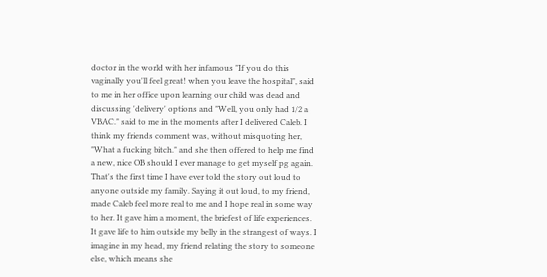doctor in the world with her infamous "If you do this vaginally you'll feel great! when you leave the hospital", said to me in her office upon learning our child was dead and discussing 'delivery' options and "Well, you only had 1/2 a VBAC." said to me in the moments after I delivered Caleb. I think my friends comment was, without misquoting her, "What a fucking bitch." and she then offered to help me find a new, nice OB should I ever manage to get myself pg again. That's the first time I have ever told the story out loud to anyone outside my family. Saying it out loud, to my friend, made Caleb feel more real to me and I hope real in some way to her. It gave him a moment, the briefest of life experiences. It gave life to him outside my belly in the strangest of ways. I imagine in my head, my friend relating the story to someone else, which means she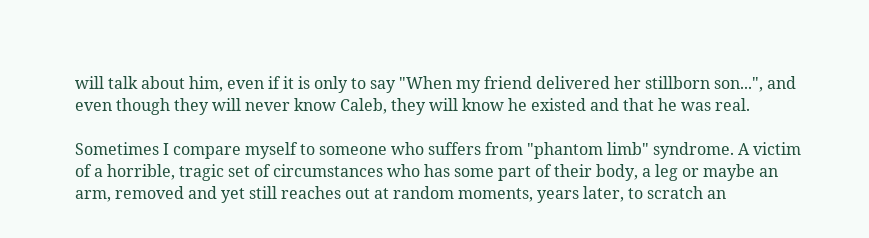will talk about him, even if it is only to say "When my friend delivered her stillborn son...", and even though they will never know Caleb, they will know he existed and that he was real.

Sometimes I compare myself to someone who suffers from "phantom limb" syndrome. A victim of a horrible, tragic set of circumstances who has some part of their body, a leg or maybe an arm, removed and yet still reaches out at random moments, years later, to scratch an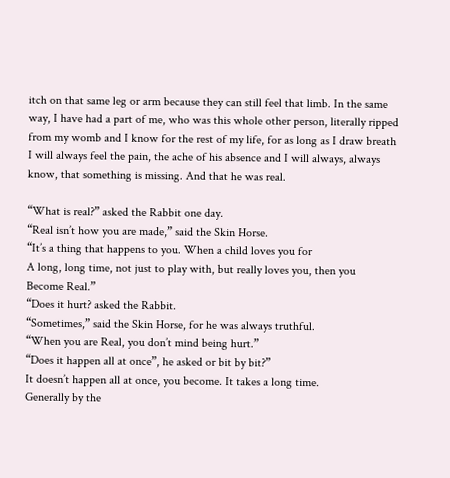itch on that same leg or arm because they can still feel that limb. In the same way, I have had a part of me, who was this whole other person, literally ripped from my womb and I know for the rest of my life, for as long as I draw breath I will always feel the pain, the ache of his absence and I will always, always know, that something is missing. And that he was real.

“What is real?” asked the Rabbit one day.
“Real isn’t how you are made,” said the Skin Horse.
“It’s a thing that happens to you. When a child loves you for
A long, long time, not just to play with, but really loves you, then you
Become Real.”
“Does it hurt? asked the Rabbit.
“Sometimes,” said the Skin Horse, for he was always truthful.
“When you are Real, you don’t mind being hurt.”
“Does it happen all at once”, he asked or bit by bit?”
It doesn’t happen all at once, you become. It takes a long time.
Generally by the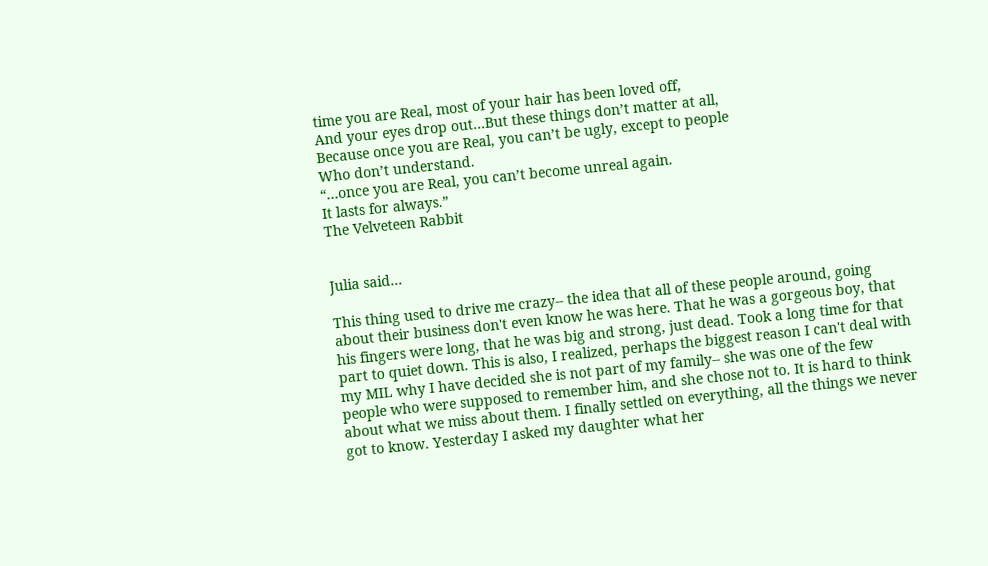time you are Real, most of your hair has been loved off,
And your eyes drop out…But these things don’t matter at all,
Because once you are Real, you can’t be ugly, except to people
Who don’t understand.
“…once you are Real, you can’t become unreal again.
It lasts for always.”
The Velveteen Rabbit


Julia said...

This thing used to drive me crazy-- the idea that all of these people around, going about their business don't even know he was here. That he was a gorgeous boy, that his fingers were long, that he was big and strong, just dead. Took a long time for that part to quiet down. This is also, I realized, perhaps the biggest reason I can't deal with my MIL why I have decided she is not part of my family-- she was one of the few people who were supposed to remember him, and she chose not to. It is hard to think about what we miss about them. I finally settled on everything, all the things we never got to know. Yesterday I asked my daughter what her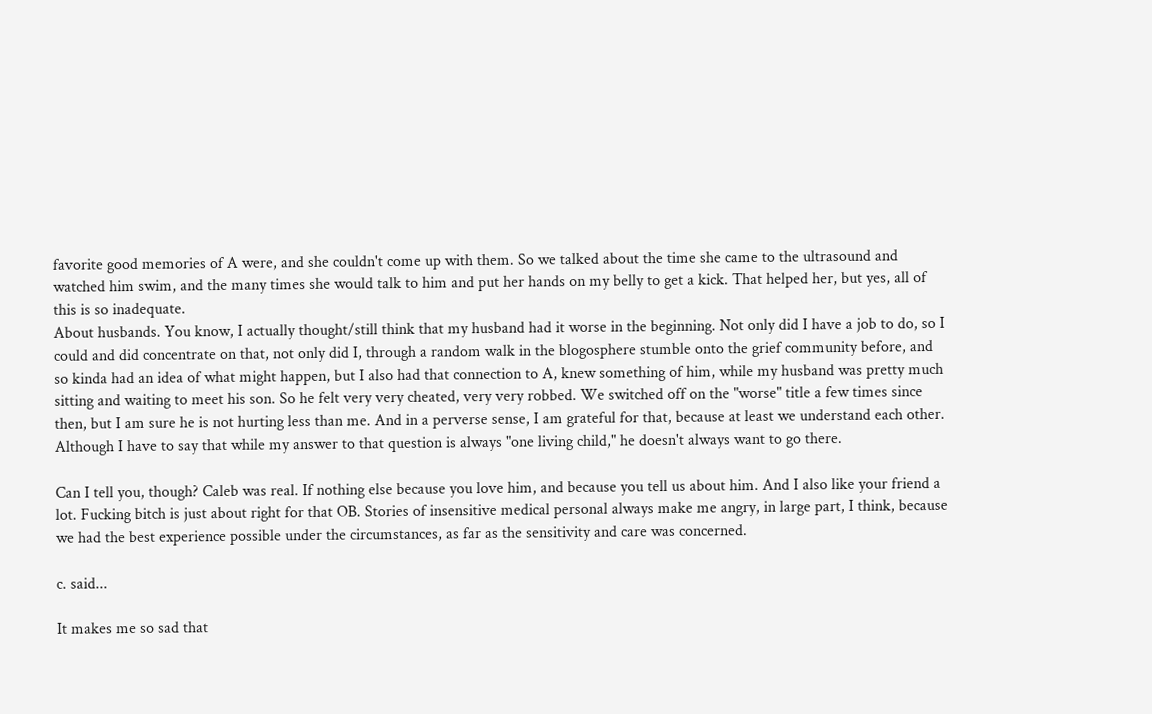favorite good memories of A were, and she couldn't come up with them. So we talked about the time she came to the ultrasound and watched him swim, and the many times she would talk to him and put her hands on my belly to get a kick. That helped her, but yes, all of this is so inadequate.
About husbands. You know, I actually thought/still think that my husband had it worse in the beginning. Not only did I have a job to do, so I could and did concentrate on that, not only did I, through a random walk in the blogosphere stumble onto the grief community before, and so kinda had an idea of what might happen, but I also had that connection to A, knew something of him, while my husband was pretty much sitting and waiting to meet his son. So he felt very very cheated, very very robbed. We switched off on the "worse" title a few times since then, but I am sure he is not hurting less than me. And in a perverse sense, I am grateful for that, because at least we understand each other. Although I have to say that while my answer to that question is always "one living child," he doesn't always want to go there.

Can I tell you, though? Caleb was real. If nothing else because you love him, and because you tell us about him. And I also like your friend a lot. Fucking bitch is just about right for that OB. Stories of insensitive medical personal always make me angry, in large part, I think, because we had the best experience possible under the circumstances, as far as the sensitivity and care was concerned.

c. said...

It makes me so sad that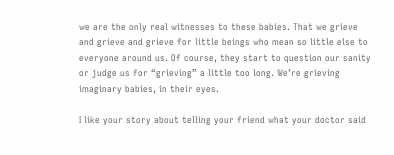we are the only real witnesses to these babies. That we grieve and grieve and grieve for little beings who mean so little else to everyone around us. Of course, they start to question our sanity or judge us for “grieving” a little too long. We’re grieving imaginary babies, in their eyes.

I like your story about telling your friend what your doctor said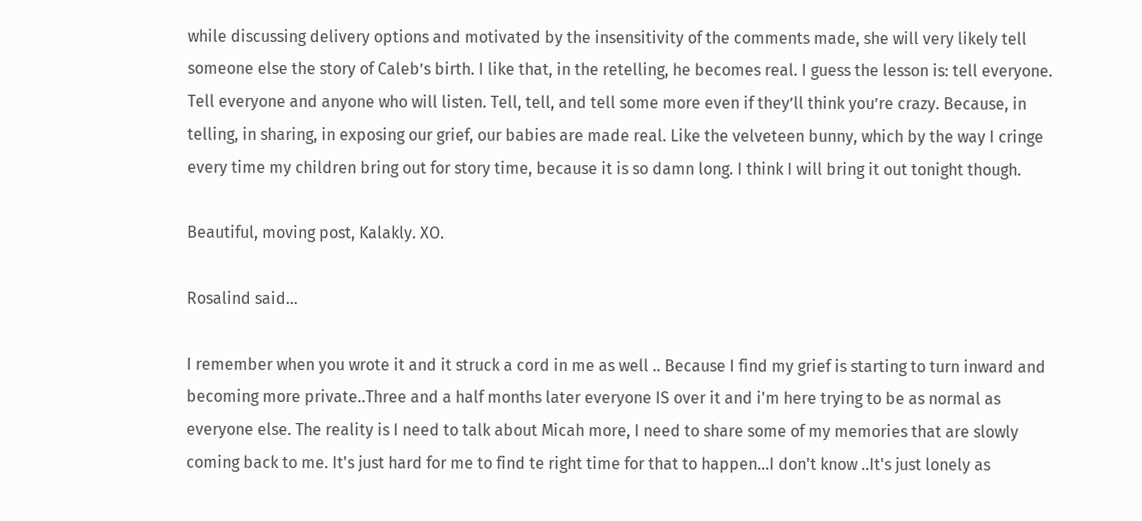while discussing delivery options and motivated by the insensitivity of the comments made, she will very likely tell someone else the story of Caleb’s birth. I like that, in the retelling, he becomes real. I guess the lesson is: tell everyone. Tell everyone and anyone who will listen. Tell, tell, and tell some more even if they’ll think you’re crazy. Because, in telling, in sharing, in exposing our grief, our babies are made real. Like the velveteen bunny, which by the way I cringe every time my children bring out for story time, because it is so damn long. I think I will bring it out tonight though.

Beautiful, moving post, Kalakly. XO.

Rosalind said...

I remember when you wrote it and it struck a cord in me as well .. Because I find my grief is starting to turn inward and becoming more private..Three and a half months later everyone IS over it and i'm here trying to be as normal as everyone else. The reality is I need to talk about Micah more, I need to share some of my memories that are slowly coming back to me. It's just hard for me to find te right time for that to happen...I don't know ..It's just lonely as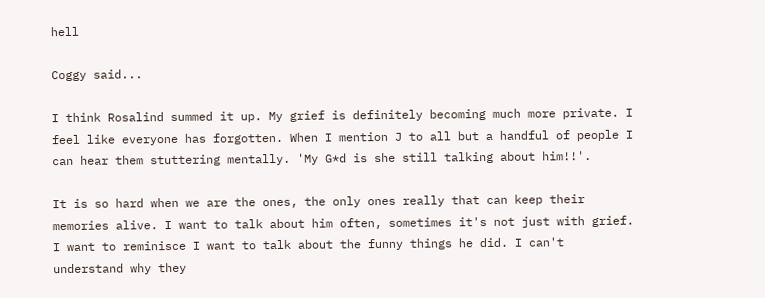hell

Coggy said...

I think Rosalind summed it up. My grief is definitely becoming much more private. I feel like everyone has forgotten. When I mention J to all but a handful of people I can hear them stuttering mentally. 'My G*d is she still talking about him!!'.

It is so hard when we are the ones, the only ones really that can keep their memories alive. I want to talk about him often, sometimes it's not just with grief. I want to reminisce I want to talk about the funny things he did. I can't understand why they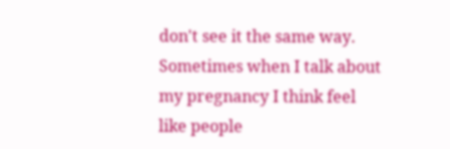don't see it the same way. Sometimes when I talk about my pregnancy I think feel like people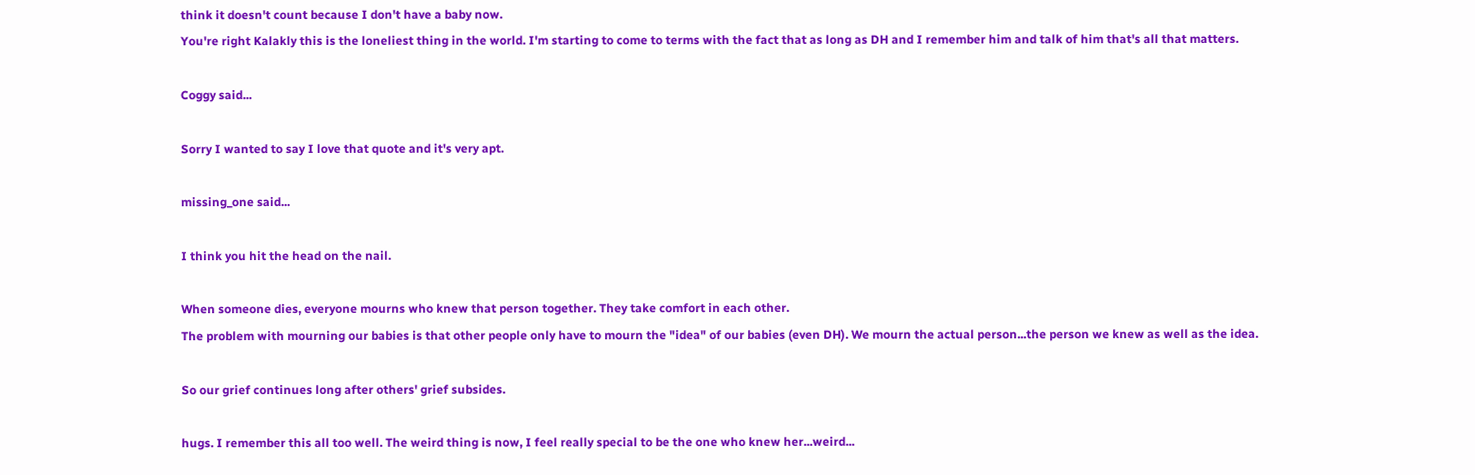think it doesn't count because I don't have a baby now.
You're right Kalakly this is the loneliest thing in the world. I'm starting to come to terms with the fact that as long as DH and I remember him and talk of him that's all that matters.

Coggy said...

Sorry I wanted to say I love that quote and it's very apt.

missing_one said...

I think you hit the head on the nail.

When someone dies, everyone mourns who knew that person together. They take comfort in each other.
The problem with mourning our babies is that other people only have to mourn the "idea" of our babies (even DH). We mourn the actual person...the person we knew as well as the idea.

So our grief continues long after others' grief subsides.

hugs. I remember this all too well. The weird thing is now, I feel really special to be the one who knew her...weird...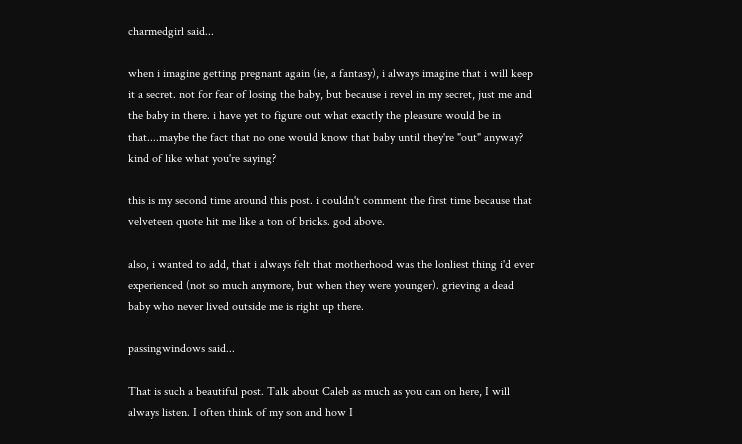charmedgirl said...

when i imagine getting pregnant again (ie, a fantasy), i always imagine that i will keep it a secret. not for fear of losing the baby, but because i revel in my secret, just me and the baby in there. i have yet to figure out what exactly the pleasure would be in that....maybe the fact that no one would know that baby until they're "out" anyway? kind of like what you're saying?

this is my second time around this post. i couldn't comment the first time because that velveteen quote hit me like a ton of bricks. god above.

also, i wanted to add, that i always felt that motherhood was the lonliest thing i'd ever experienced (not so much anymore, but when they were younger). grieving a dead baby who never lived outside me is right up there.

passingwindows said...

That is such a beautiful post. Talk about Caleb as much as you can on here, I will always listen. I often think of my son and how I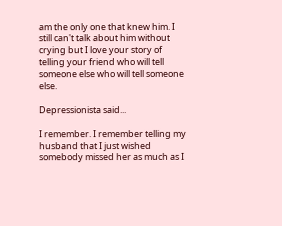am the only one that knew him. I still can't talk about him without crying but I love your story of telling your friend who will tell someone else who will tell someone else.

Depressionista said...

I remember. I remember telling my husband that I just wished somebody missed her as much as I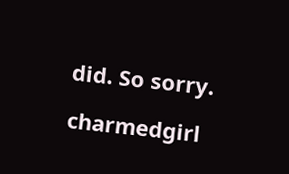did. So sorry.

charmedgirl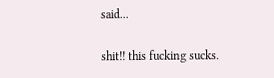said...

shit!! this fucking sucks.